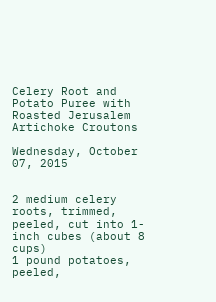Celery Root and Potato Puree with Roasted Jerusalem Artichoke Croutons

Wednesday, October 07, 2015


2 medium celery roots, trimmed, peeled, cut into 1-inch cubes (about 8 cups)
1 pound potatoes, peeled,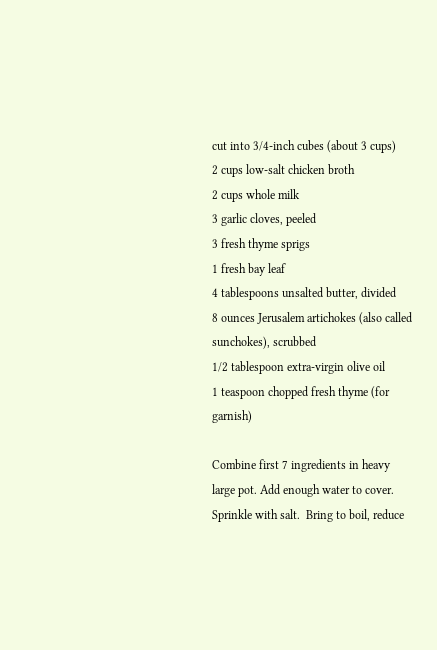cut into 3/4-inch cubes (about 3 cups)
2 cups low-salt chicken broth
2 cups whole milk
3 garlic cloves, peeled
3 fresh thyme sprigs
1 fresh bay leaf
4 tablespoons unsalted butter, divided
8 ounces Jerusalem artichokes (also called sunchokes), scrubbed
1/2 tablespoon extra-virgin olive oil
1 teaspoon chopped fresh thyme (for garnish)

Combine first 7 ingredients in heavy large pot. Add enough water to cover.  Sprinkle with salt.  Bring to boil, reduce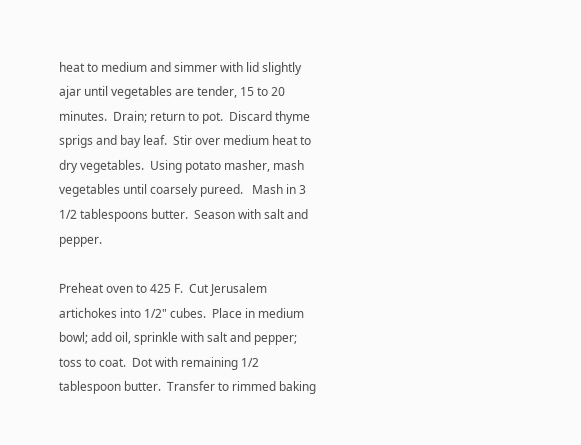heat to medium and simmer with lid slightly ajar until vegetables are tender, 15 to 20 minutes.  Drain; return to pot.  Discard thyme sprigs and bay leaf.  Stir over medium heat to dry vegetables.  Using potato masher, mash vegetables until coarsely pureed.   Mash in 3 1/2 tablespoons butter.  Season with salt and pepper.

Preheat oven to 425 F.  Cut Jerusalem artichokes into 1/2" cubes.  Place in medium bowl; add oil, sprinkle with salt and pepper; toss to coat.  Dot with remaining 1/2 tablespoon butter.  Transfer to rimmed baking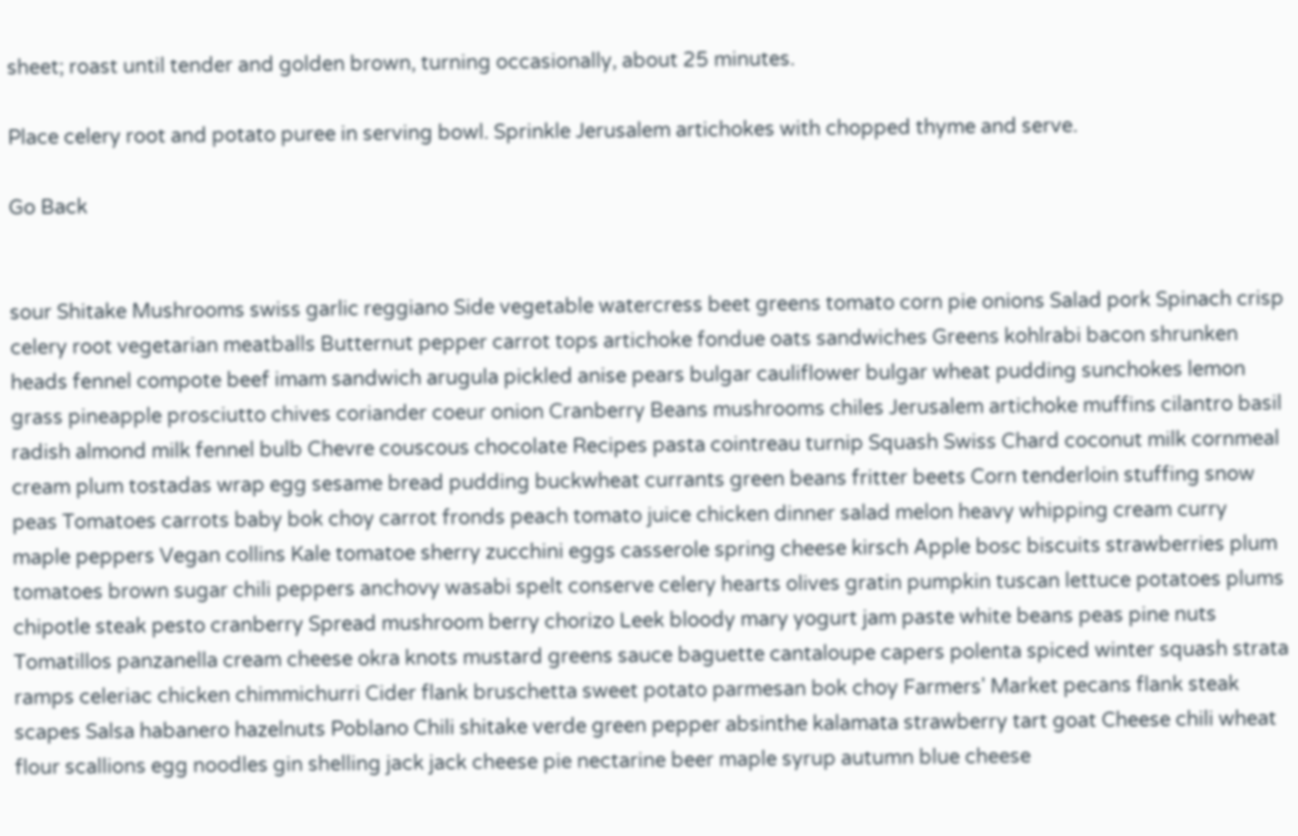sheet; roast until tender and golden brown, turning occasionally, about 25 minutes.

Place celery root and potato puree in serving bowl. Sprinkle Jerusalem artichokes with chopped thyme and serve.

Go Back


sour Shitake Mushrooms swiss garlic reggiano Side vegetable watercress beet greens tomato corn pie onions Salad pork Spinach crisp celery root vegetarian meatballs Butternut pepper carrot tops artichoke fondue oats sandwiches Greens kohlrabi bacon shrunken heads fennel compote beef imam sandwich arugula pickled anise pears bulgar cauliflower bulgar wheat pudding sunchokes lemon grass pineapple prosciutto chives coriander coeur onion Cranberry Beans mushrooms chiles Jerusalem artichoke muffins cilantro basil radish almond milk fennel bulb Chevre couscous chocolate Recipes pasta cointreau turnip Squash Swiss Chard coconut milk cornmeal cream plum tostadas wrap egg sesame bread pudding buckwheat currants green beans fritter beets Corn tenderloin stuffing snow peas Tomatoes carrots baby bok choy carrot fronds peach tomato juice chicken dinner salad melon heavy whipping cream curry maple peppers Vegan collins Kale tomatoe sherry zucchini eggs casserole spring cheese kirsch Apple bosc biscuits strawberries plum tomatoes brown sugar chili peppers anchovy wasabi spelt conserve celery hearts olives gratin pumpkin tuscan lettuce potatoes plums chipotle steak pesto cranberry Spread mushroom berry chorizo Leek bloody mary yogurt jam paste white beans peas pine nuts Tomatillos panzanella cream cheese okra knots mustard greens sauce baguette cantaloupe capers polenta spiced winter squash strata ramps celeriac chicken chimmichurri Cider flank bruschetta sweet potato parmesan bok choy Farmers' Market pecans flank steak scapes Salsa habanero hazelnuts Poblano Chili shitake verde green pepper absinthe kalamata strawberry tart goat Cheese chili wheat flour scallions egg noodles gin shelling jack jack cheese pie nectarine beer maple syrup autumn blue cheese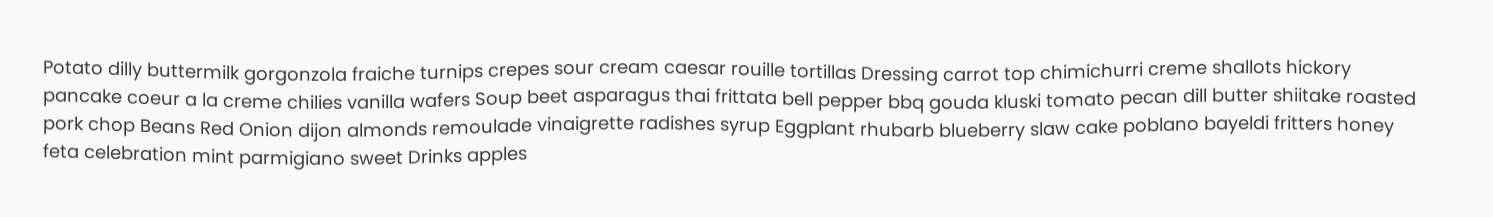Potato dilly buttermilk gorgonzola fraiche turnips crepes sour cream caesar rouille tortillas Dressing carrot top chimichurri creme shallots hickory pancake coeur a la creme chilies vanilla wafers Soup beet asparagus thai frittata bell pepper bbq gouda kluski tomato pecan dill butter shiitake roasted pork chop Beans Red Onion dijon almonds remoulade vinaigrette radishes syrup Eggplant rhubarb blueberry slaw cake poblano bayeldi fritters honey feta celebration mint parmigiano sweet Drinks apples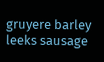gruyere barley leeks sausage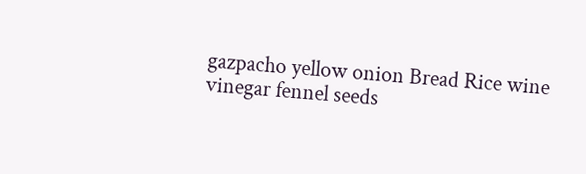gazpacho yellow onion Bread Rice wine vinegar fennel seeds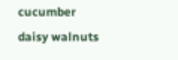cucumber daisy walnuts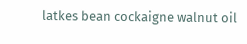latkes bean cockaigne walnut oil